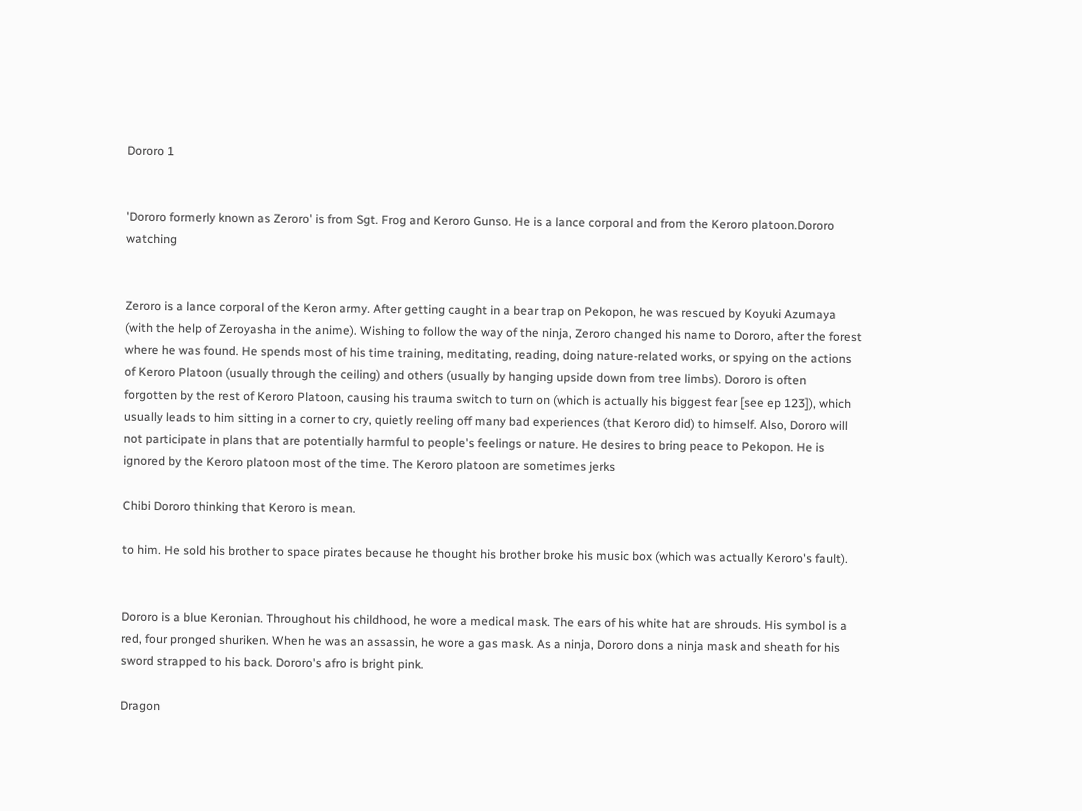Dororo 1


'Dororo formerly known as Zeroro' is from Sgt. Frog and Keroro Gunso. He is a lance corporal and from the Keroro platoon.Dororo watching


Zeroro is a lance corporal of the Keron army. After getting caught in a bear trap on Pekopon, he was rescued by Koyuki Azumaya (with the help of Zeroyasha in the anime). Wishing to follow the way of the ninja, Zeroro changed his name to Dororo, after the forest where he was found. He spends most of his time training, meditating, reading, doing nature-related works, or spying on the actions of Keroro Platoon (usually through the ceiling) and others (usually by hanging upside down from tree limbs). Dororo is often forgotten by the rest of Keroro Platoon, causing his trauma switch to turn on (which is actually his biggest fear [see ep 123]), which usually leads to him sitting in a corner to cry, quietly reeling off many bad experiences (that Keroro did) to himself. Also, Dororo will not participate in plans that are potentially harmful to people's feelings or nature. He desires to bring peace to Pekopon. He is ignored by the Keroro platoon most of the time. The Keroro platoon are sometimes jerks

Chibi Dororo thinking that Keroro is mean.

to him. He sold his brother to space pirates because he thought his brother broke his music box (which was actually Keroro's fault).


Dororo is a blue Keronian. Throughout his childhood, he wore a medical mask. The ears of his white hat are shrouds. His symbol is a red, four pronged shuriken. When he was an assassin, he wore a gas mask. As a ninja, Dororo dons a ninja mask and sheath for his sword strapped to his back. Dororo's afro is bright pink.

Dragon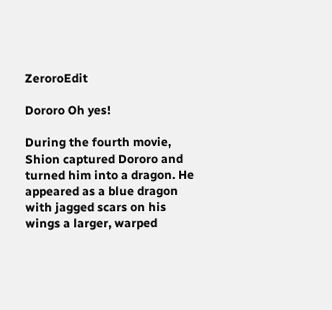ZeroroEdit

Dororo Oh yes!

During the fourth movie, Shion captured Dororo and turned him into a dragon. He appeared as a blue dragon with jagged scars on his wings a larger, warped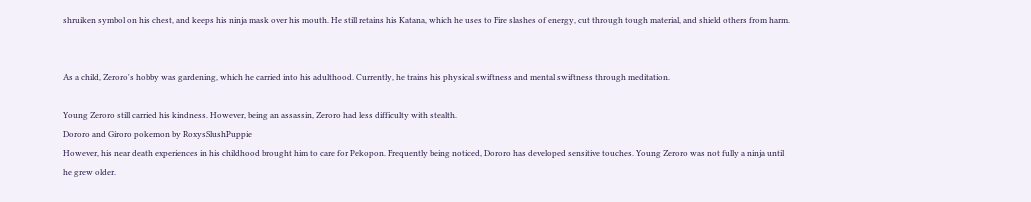shruiken symbol on his chest, and keeps his ninja mask over his mouth. He still retains his Katana, which he uses to Fire slashes of energy, cut through tough material, and shield others from harm.


As a child, Zeroro's hobby was gardening, which he carried into his adulthood. Currently, he trains his physical swiftness and mental swiftness through meditation.

Young Zeroro still carried his kindness. However, being an assassin, Zeroro had less difficulty with stealth.
Dororo and Giroro pokemon by RoxysSlushPuppie
However, his near death experiences in his childhood brought him to care for Pekopon. Frequently being noticed, Dororo has developed sensitive touches. Young Zeroro was not fully a ninja until he grew older.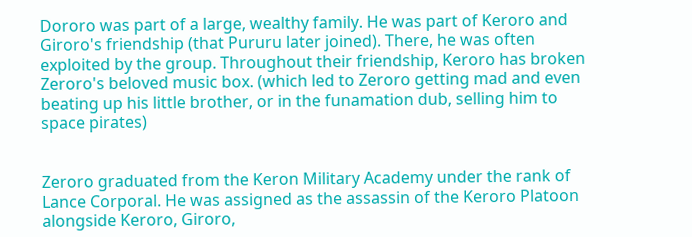Dororo was part of a large, wealthy family. He was part of Keroro and Giroro's friendship (that Pururu later joined). There, he was often exploited by the group. Throughout their friendship, Keroro has broken Zeroro's beloved music box. (which led to Zeroro getting mad and even beating up his little brother, or in the funamation dub, selling him to space pirates)


Zeroro graduated from the Keron Military Academy under the rank of Lance Corporal. He was assigned as the assassin of the Keroro Platoon alongside Keroro, Giroro,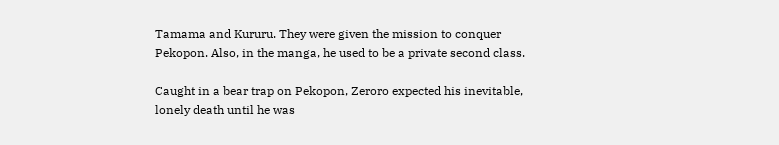Tamama and Kururu. They were given the mission to conquer Pekopon. Also, in the manga, he used to be a private second class.

Caught in a bear trap on Pekopon, Zeroro expected his inevitable, lonely death until he was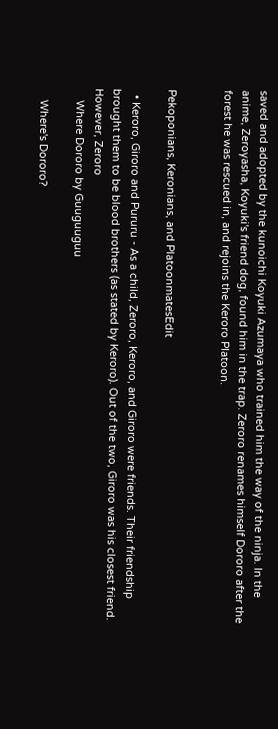saved and adopted by the kunoichi Koyuki Azumaya who trained him the way of the ninja. In the anime, Zeroyasha, Koyuki's friend dog, found him in the trap. Zeroro renames himself Dororo after the forest he was rescued in, and rejoins the Keroro Platoon.


Pekoponians, Keronians, and PlatoonmatesEdit

  • Keroro, Giroro and Pururu - As a child, Zeroro, Keroro, and Giroro were friends. Their friendship brought them to be blood brothers (as stated by Keroro). Out of the two, Giroro was his closest friend. However, Zeroro
    Where Dororo by Guuguuguu

    Where's Dororo?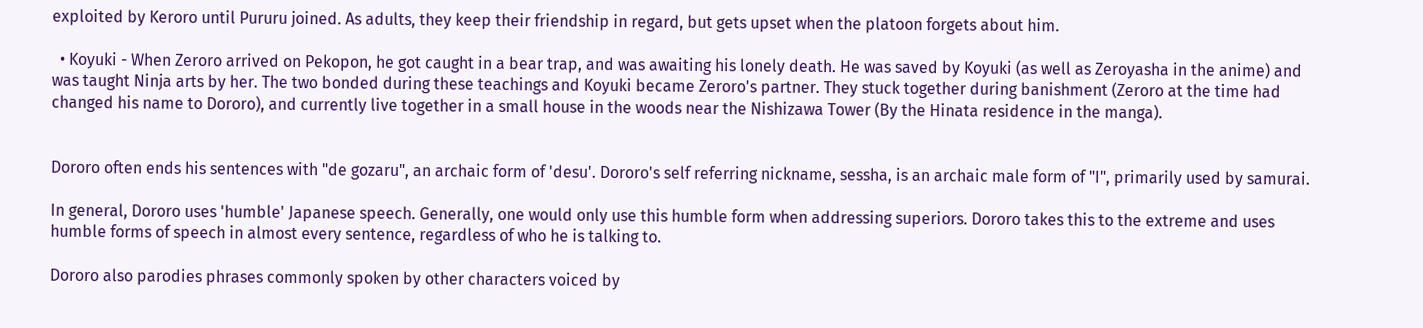exploited by Keroro until Pururu joined. As adults, they keep their friendship in regard, but gets upset when the platoon forgets about him.

  • Koyuki - When Zeroro arrived on Pekopon, he got caught in a bear trap, and was awaiting his lonely death. He was saved by Koyuki (as well as Zeroyasha in the anime) and was taught Ninja arts by her. The two bonded during these teachings and Koyuki became Zeroro's partner. They stuck together during banishment (Zeroro at the time had changed his name to Dororo), and currently live together in a small house in the woods near the Nishizawa Tower (By the Hinata residence in the manga).


Dororo often ends his sentences with "de gozaru", an archaic form of 'desu'. Dororo's self referring nickname, sessha, is an archaic male form of "I", primarily used by samurai.

In general, Dororo uses 'humble' Japanese speech. Generally, one would only use this humble form when addressing superiors. Dororo takes this to the extreme and uses humble forms of speech in almost every sentence, regardless of who he is talking to.

Dororo also parodies phrases commonly spoken by other characters voiced by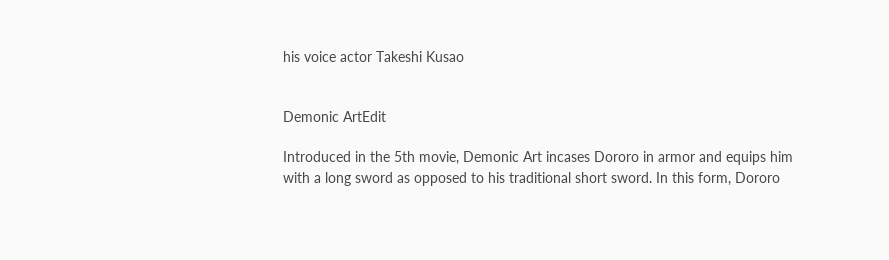his voice actor Takeshi Kusao


Demonic ArtEdit

Introduced in the 5th movie, Demonic Art incases Dororo in armor and equips him with a long sword as opposed to his traditional short sword. In this form, Dororo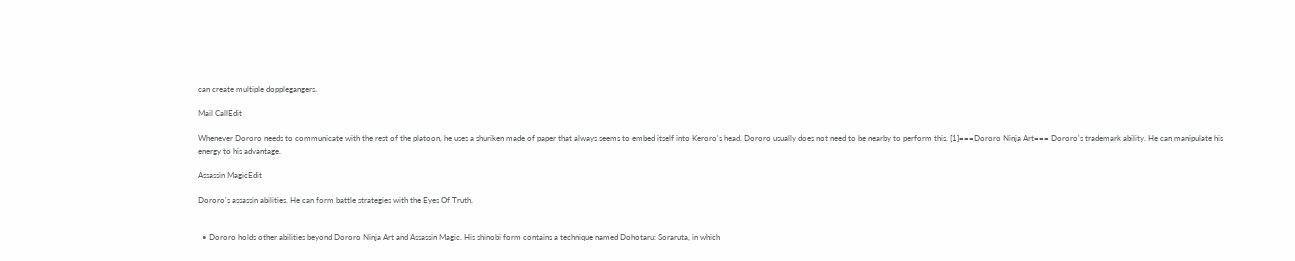can create multiple dopplegangers.

Mail CallEdit

Whenever Dororo needs to communicate with the rest of the platoon, he uses a shuriken made of paper that always seems to embed itself into Keroro's head. Dororo usually does not need to be nearby to perform this. [1]===Dororo Ninja Art=== Dororo's trademark ability. He can manipulate his energy to his advantage.

Assassin MagicEdit

Dororo's assassin abilities. He can form battle strategies with the Eyes Of Truth.


  • Dororo holds other abilities beyond Dororo Ninja Art and Assassin Magic. His shinobi form contains a technique named Dohotaru: Soraruta, in which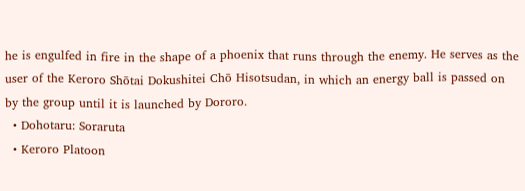he is engulfed in fire in the shape of a phoenix that runs through the enemy. He serves as the user of the Keroro Shōtai Dokushitei Chō Hisotsudan, in which an energy ball is passed on by the group until it is launched by Dororo.
  • Dohotaru: Soraruta
  • Keroro Platoon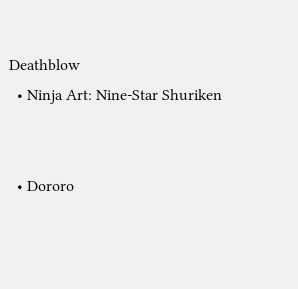Deathblow
  • Ninja Art: Nine-Star Shuriken


  • Dororo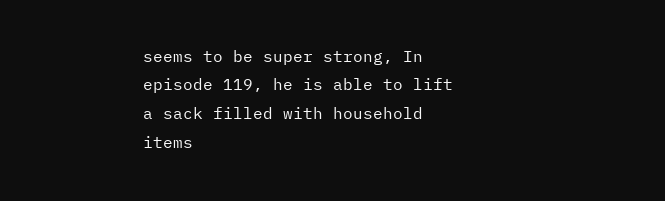seems to be super strong, In episode 119, he is able to lift a sack filled with household items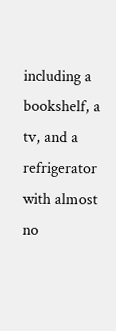including a bookshelf, a tv, and a refrigerator with almost no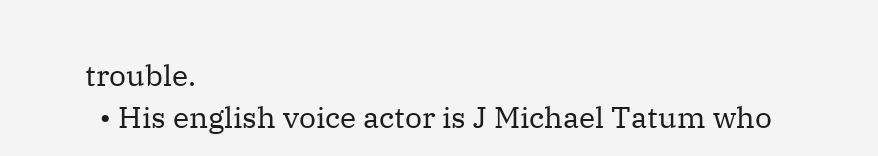trouble.
  • His english voice actor is J Michael Tatum who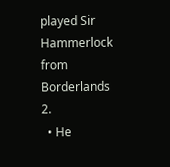played Sir Hammerlock from Borderlands 2.
  • He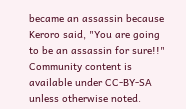became an assassin because Keroro said, "You are going to be an assassin for sure!!"
Community content is available under CC-BY-SA unless otherwise noted.